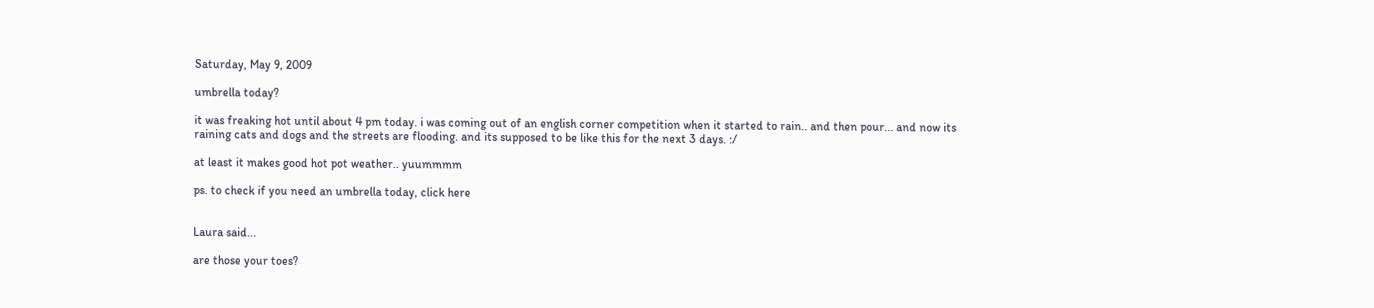Saturday, May 9, 2009

umbrella today?

it was freaking hot until about 4 pm today. i was coming out of an english corner competition when it started to rain.. and then pour... and now its raining cats and dogs and the streets are flooding. and its supposed to be like this for the next 3 days. :/

at least it makes good hot pot weather.. yuummmm

ps. to check if you need an umbrella today, click here


Laura said...

are those your toes?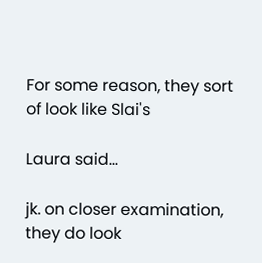For some reason, they sort of look like Slai's

Laura said...

jk. on closer examination, they do look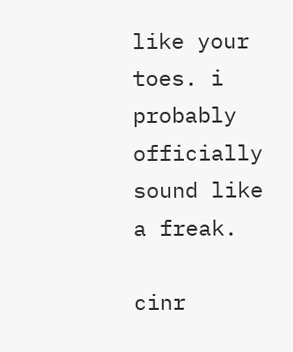like your toes. i probably officially sound like a freak.

cinr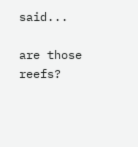said...

are those reefs?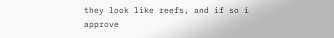they look like reefs, and if so i approve